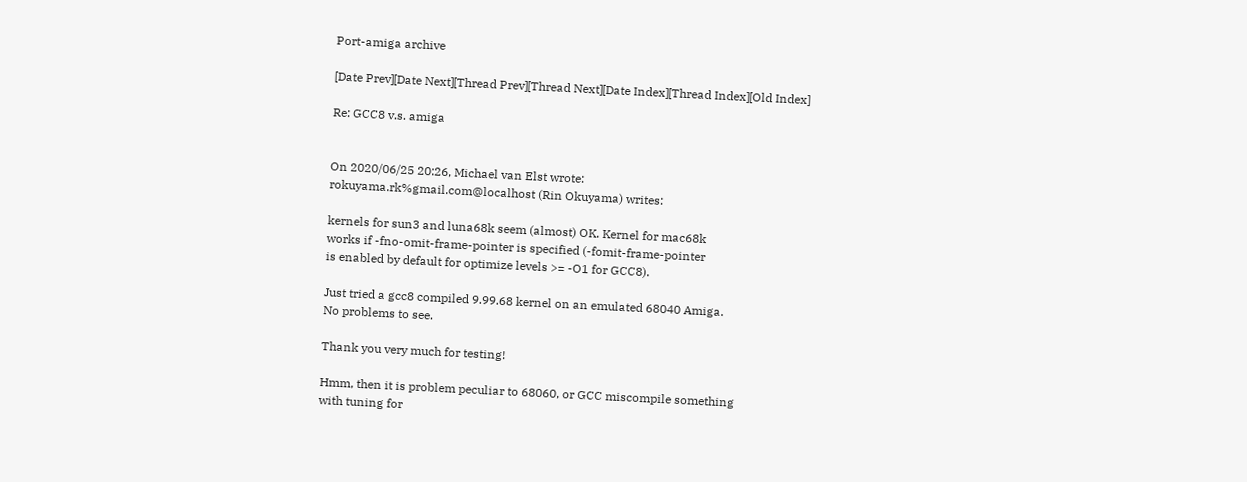Port-amiga archive

[Date Prev][Date Next][Thread Prev][Thread Next][Date Index][Thread Index][Old Index]

Re: GCC8 v.s. amiga


On 2020/06/25 20:26, Michael van Elst wrote:
rokuyama.rk%gmail.com@localhost (Rin Okuyama) writes:

kernels for sun3 and luna68k seem (almost) OK. Kernel for mac68k
works if -fno-omit-frame-pointer is specified (-fomit-frame-pointer
is enabled by default for optimize levels >= -O1 for GCC8).

Just tried a gcc8 compiled 9.99.68 kernel on an emulated 68040 Amiga.
No problems to see.

Thank you very much for testing!

Hmm, then it is problem peculiar to 68060, or GCC miscompile something
with tuning for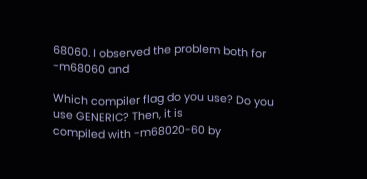68060. I observed the problem both for -m68060 and

Which compiler flag do you use? Do you use GENERIC? Then, it is
compiled with -m68020-60 by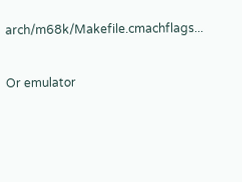arch/m68k/Makefile.cmachflags...

Or emulator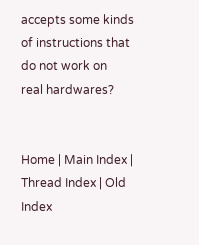accepts some kinds of instructions that do not work on
real hardwares?


Home | Main Index | Thread Index | Old Index